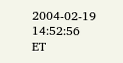2004-02-19 14:52:56 ET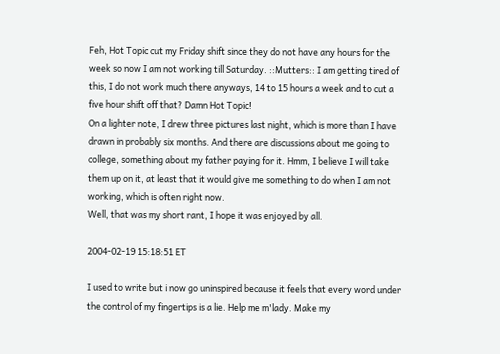Feh, Hot Topic cut my Friday shift since they do not have any hours for the week so now I am not working till Saturday. ::Mutters:: I am getting tired of this, I do not work much there anyways, 14 to 15 hours a week and to cut a five hour shift off that? Damn Hot Topic!
On a lighter note, I drew three pictures last night, which is more than I have drawn in probably six months. And there are discussions about me going to college, something about my father paying for it. Hmm, I believe I will take them up on it, at least that it would give me something to do when I am not working, which is often right now.
Well, that was my short rant, I hope it was enjoyed by all.

2004-02-19 15:18:51 ET

I used to write but i now go uninspired because it feels that every word under the control of my fingertips is a lie. Help me m'lady. Make my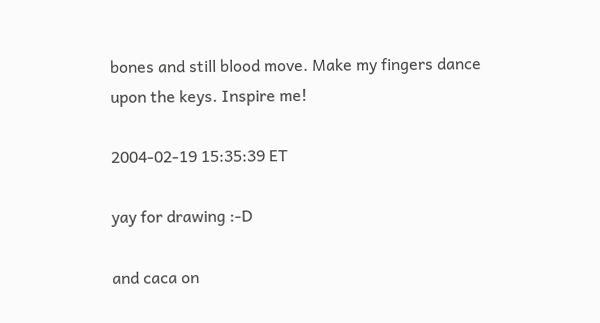bones and still blood move. Make my fingers dance upon the keys. Inspire me!

2004-02-19 15:35:39 ET

yay for drawing :-D

and caca on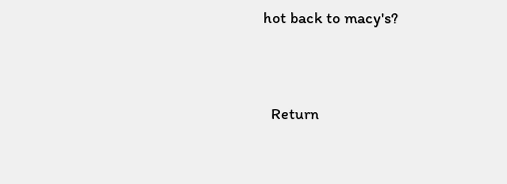hot back to macy's?


  Return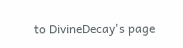to DivineDecay's page